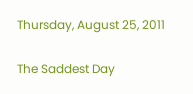Thursday, August 25, 2011

The Saddest Day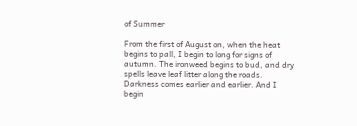of Summer

From the first of August on, when the heat begins to pall, I begin to long for signs of autumn. The ironweed begins to bud, and dry spells leave leaf litter along the roads. Darkness comes earlier and earlier. And I begin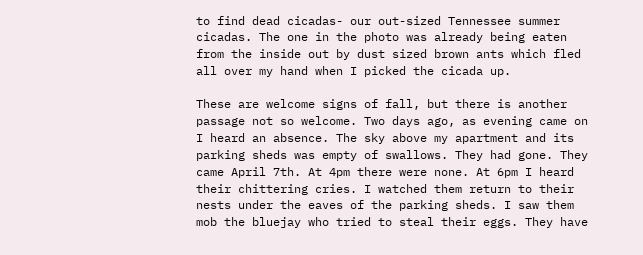to find dead cicadas- our out-sized Tennessee summer cicadas. The one in the photo was already being eaten from the inside out by dust sized brown ants which fled all over my hand when I picked the cicada up.

These are welcome signs of fall, but there is another passage not so welcome. Two days ago, as evening came on I heard an absence. The sky above my apartment and its parking sheds was empty of swallows. They had gone. They came April 7th. At 4pm there were none. At 6pm I heard their chittering cries. I watched them return to their nests under the eaves of the parking sheds. I saw them mob the bluejay who tried to steal their eggs. They have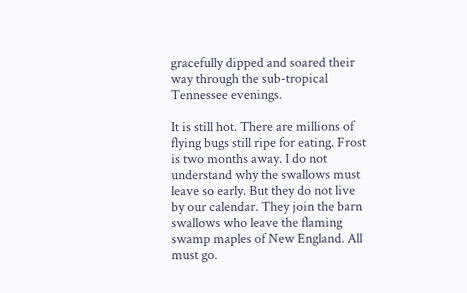gracefully dipped and soared their way through the sub-tropical Tennessee evenings.

It is still hot. There are millions of flying bugs still ripe for eating. Frost is two months away. I do not understand why the swallows must leave so early. But they do not live by our calendar. They join the barn swallows who leave the flaming swamp maples of New England. All must go.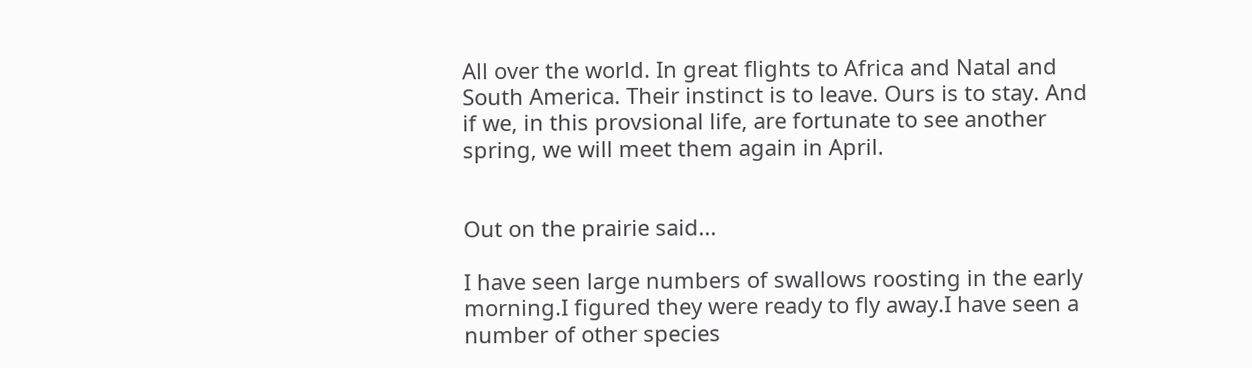All over the world. In great flights to Africa and Natal and South America. Their instinct is to leave. Ours is to stay. And if we, in this provsional life, are fortunate to see another spring, we will meet them again in April.


Out on the prairie said...

I have seen large numbers of swallows roosting in the early morning.I figured they were ready to fly away.I have seen a number of other species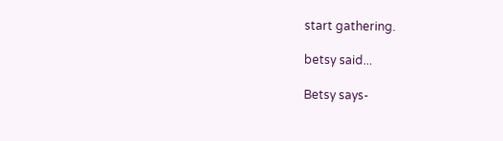start gathering.

betsy said...

Betsy says-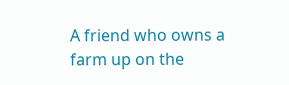A friend who owns a farm up on the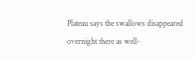Plateau says the swallows disappeared overnight there as well-